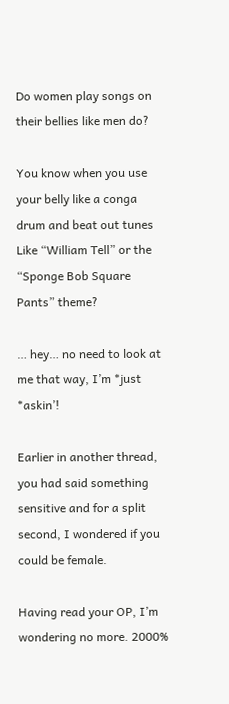Do women play songs on their bellies like men do?

You know when you use your belly like a conga drum and beat out tunes Like “William Tell” or the “Sponge Bob Square Pants” theme?

… hey… no need to look at me that way, I’m *just *askin’!

Earlier in another thread, you had said something sensitive and for a split second, I wondered if you could be female.

Having read your OP, I’m wondering no more. 2000%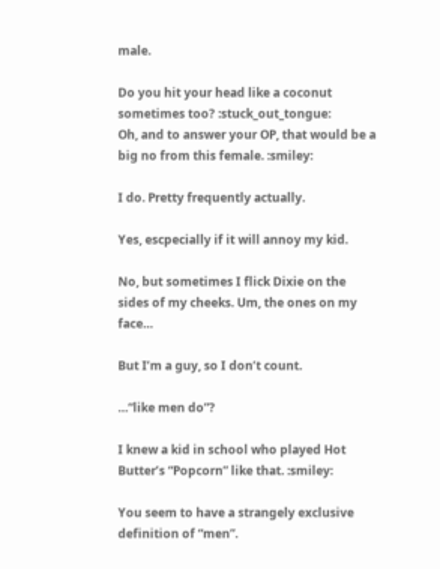male.

Do you hit your head like a coconut sometimes too? :stuck_out_tongue:
Oh, and to answer your OP, that would be a big no from this female. :smiley:

I do. Pretty frequently actually.

Yes, escpecially if it will annoy my kid.

No, but sometimes I flick Dixie on the sides of my cheeks. Um, the ones on my face…

But I’m a guy, so I don’t count.

…“like men do”?

I knew a kid in school who played Hot Butter’s “Popcorn” like that. :smiley:

You seem to have a strangely exclusive definition of “men”.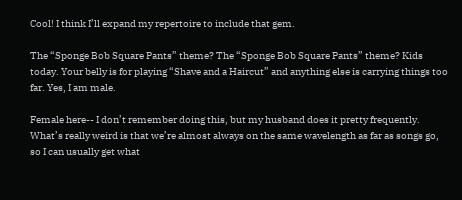Cool! I think I’ll expand my repertoire to include that gem.

The “Sponge Bob Square Pants” theme? The “Sponge Bob Square Pants” theme? Kids today. Your belly is for playing “Shave and a Haircut” and anything else is carrying things too far. Yes, I am male.

Female here-- I don’t remember doing this, but my husband does it pretty frequently. What’s really weird is that we’re almost always on the same wavelength as far as songs go, so I can usually get what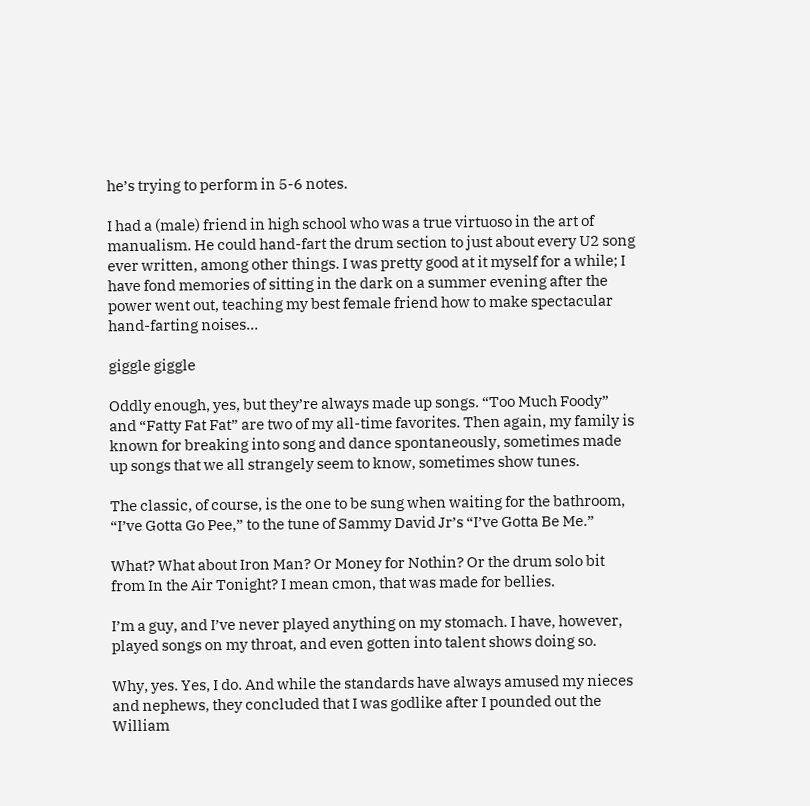he’s trying to perform in 5-6 notes.

I had a (male) friend in high school who was a true virtuoso in the art of manualism. He could hand-fart the drum section to just about every U2 song ever written, among other things. I was pretty good at it myself for a while; I have fond memories of sitting in the dark on a summer evening after the power went out, teaching my best female friend how to make spectacular hand-farting noises…

giggle giggle

Oddly enough, yes, but they’re always made up songs. “Too Much Foody” and “Fatty Fat Fat” are two of my all-time favorites. Then again, my family is known for breaking into song and dance spontaneously, sometimes made up songs that we all strangely seem to know, sometimes show tunes.

The classic, of course, is the one to be sung when waiting for the bathroom, “I’ve Gotta Go Pee,” to the tune of Sammy David Jr’s “I’ve Gotta Be Me.”

What? What about Iron Man? Or Money for Nothin? Or the drum solo bit from In the Air Tonight? I mean cmon, that was made for bellies.

I’m a guy, and I’ve never played anything on my stomach. I have, however, played songs on my throat, and even gotten into talent shows doing so.

Why, yes. Yes, I do. And while the standards have always amused my nieces and nephews, they concluded that I was godlike after I pounded out the William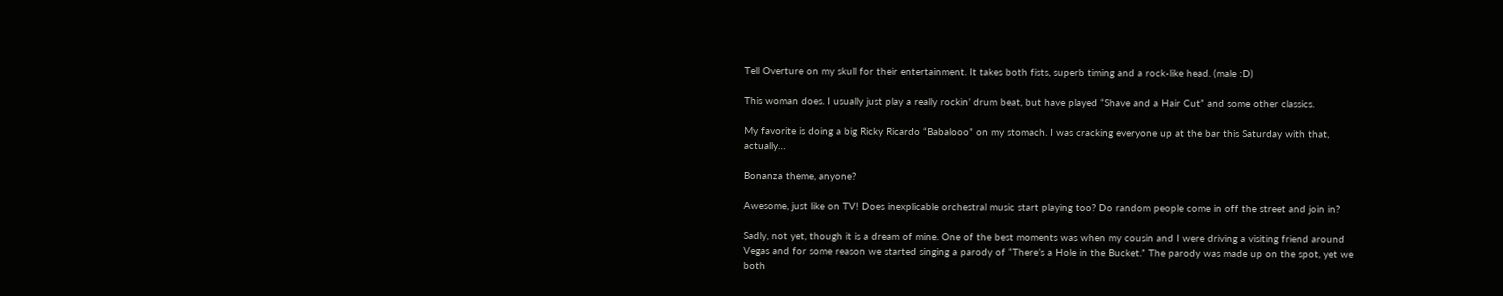Tell Overture on my skull for their entertainment. It takes both fists, superb timing and a rock-like head. (male :D)

This woman does. I usually just play a really rockin’ drum beat, but have played “Shave and a Hair Cut” and some other classics.

My favorite is doing a big Ricky Ricardo “Babalooo” on my stomach. I was cracking everyone up at the bar this Saturday with that, actually…

Bonanza theme, anyone?

Awesome, just like on TV! Does inexplicable orchestral music start playing too? Do random people come in off the street and join in?

Sadly, not yet, though it is a dream of mine. One of the best moments was when my cousin and I were driving a visiting friend around Vegas and for some reason we started singing a parody of “There’s a Hole in the Bucket.” The parody was made up on the spot, yet we both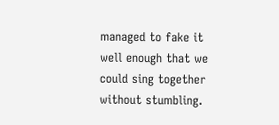managed to fake it well enough that we could sing together without stumbling.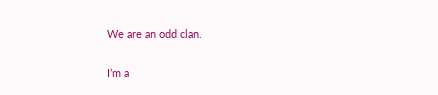We are an odd clan.

I’m a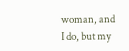woman, and I do, but my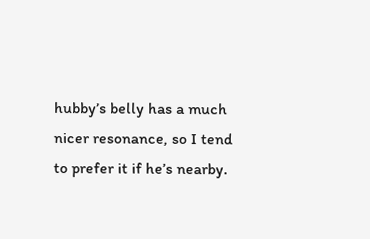hubby’s belly has a much nicer resonance, so I tend to prefer it if he’s nearby.